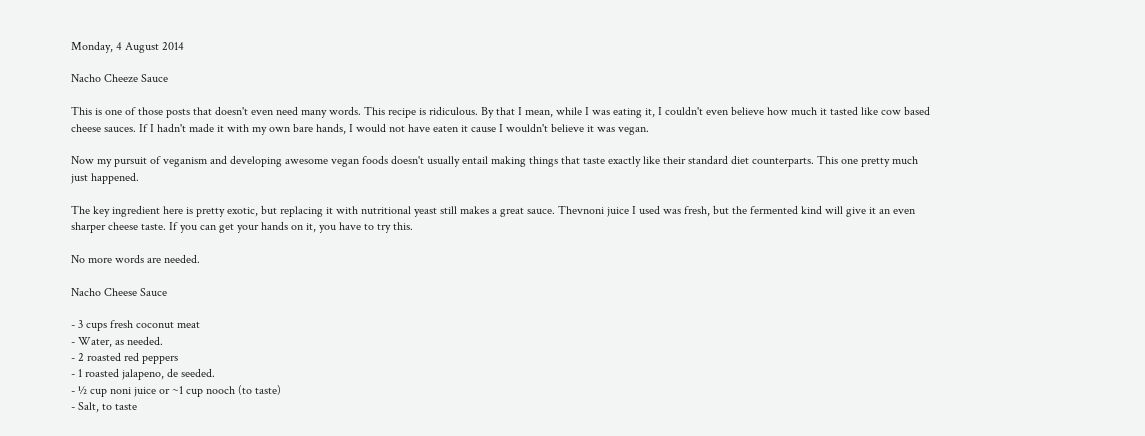Monday, 4 August 2014

Nacho Cheeze Sauce

This is one of those posts that doesn't even need many words. This recipe is ridiculous. By that I mean, while I was eating it, I couldn't even believe how much it tasted like cow based cheese sauces. If I hadn't made it with my own bare hands, I would not have eaten it cause I wouldn't believe it was vegan.

Now my pursuit of veganism and developing awesome vegan foods doesn't usually entail making things that taste exactly like their standard diet counterparts. This one pretty much just happened.

The key ingredient here is pretty exotic, but replacing it with nutritional yeast still makes a great sauce. Thevnoni juice I used was fresh, but the fermented kind will give it an even sharper cheese taste. If you can get your hands on it, you have to try this.

No more words are needed.

Nacho Cheese Sauce

- 3 cups fresh coconut meat
- Water, as needed.
- 2 roasted red peppers
- 1 roasted jalapeno, de seeded.
- ½ cup noni juice or ~1 cup nooch (to taste)
- Salt, to taste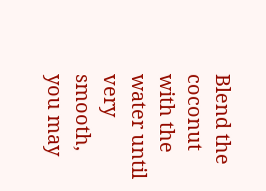Blend the coconut with the water until very smooth, you may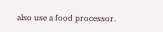also use a food processor.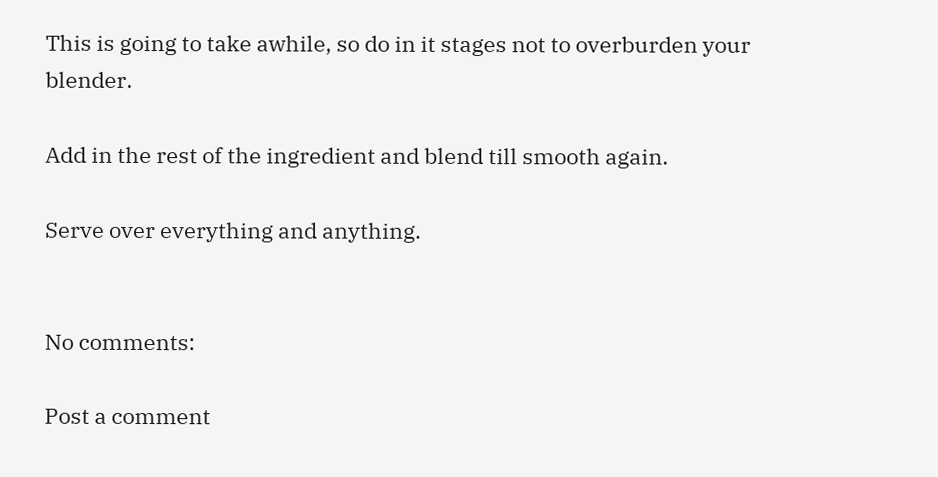This is going to take awhile, so do in it stages not to overburden your blender.

Add in the rest of the ingredient and blend till smooth again.

Serve over everything and anything.


No comments:

Post a comment